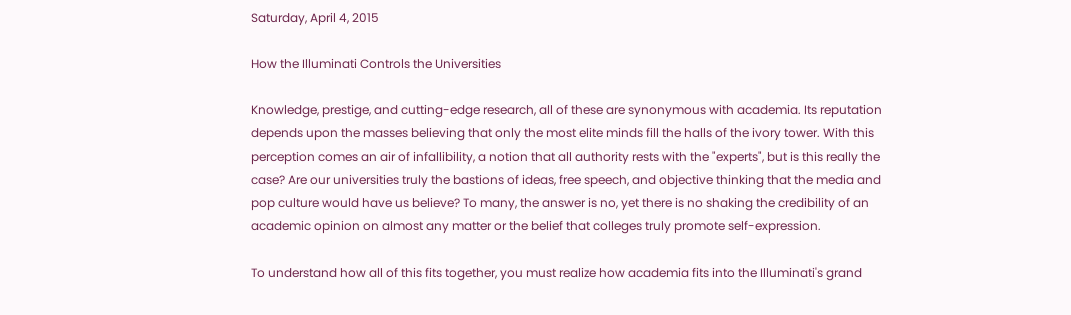Saturday, April 4, 2015

How the Illuminati Controls the Universities

Knowledge, prestige, and cutting-edge research, all of these are synonymous with academia. Its reputation depends upon the masses believing that only the most elite minds fill the halls of the ivory tower. With this perception comes an air of infallibility, a notion that all authority rests with the "experts", but is this really the case? Are our universities truly the bastions of ideas, free speech, and objective thinking that the media and pop culture would have us believe? To many, the answer is no, yet there is no shaking the credibility of an academic opinion on almost any matter or the belief that colleges truly promote self-expression.

To understand how all of this fits together, you must realize how academia fits into the Illuminati's grand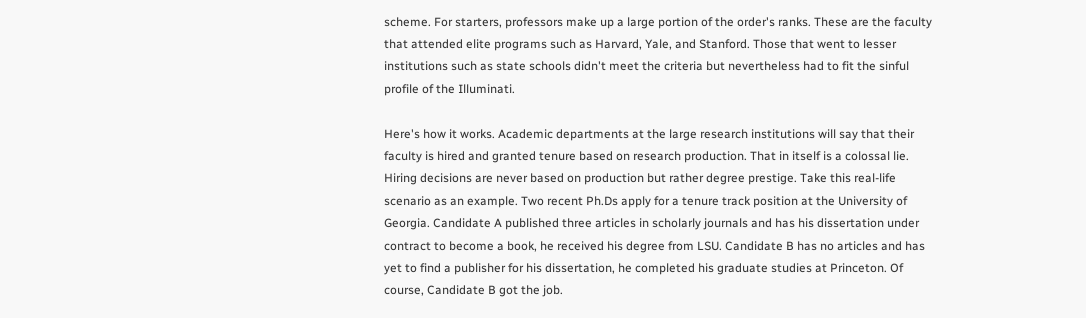scheme. For starters, professors make up a large portion of the order's ranks. These are the faculty that attended elite programs such as Harvard, Yale, and Stanford. Those that went to lesser institutions such as state schools didn't meet the criteria but nevertheless had to fit the sinful profile of the Illuminati.

Here's how it works. Academic departments at the large research institutions will say that their faculty is hired and granted tenure based on research production. That in itself is a colossal lie. Hiring decisions are never based on production but rather degree prestige. Take this real-life scenario as an example. Two recent Ph.Ds apply for a tenure track position at the University of Georgia. Candidate A published three articles in scholarly journals and has his dissertation under contract to become a book, he received his degree from LSU. Candidate B has no articles and has yet to find a publisher for his dissertation, he completed his graduate studies at Princeton. Of course, Candidate B got the job.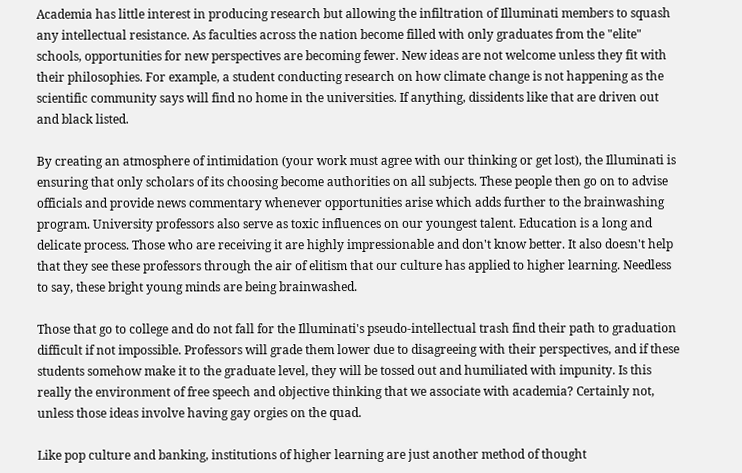Academia has little interest in producing research but allowing the infiltration of Illuminati members to squash any intellectual resistance. As faculties across the nation become filled with only graduates from the "elite" schools, opportunities for new perspectives are becoming fewer. New ideas are not welcome unless they fit with their philosophies. For example, a student conducting research on how climate change is not happening as the scientific community says will find no home in the universities. If anything, dissidents like that are driven out and black listed.

By creating an atmosphere of intimidation (your work must agree with our thinking or get lost), the Illuminati is ensuring that only scholars of its choosing become authorities on all subjects. These people then go on to advise officials and provide news commentary whenever opportunities arise which adds further to the brainwashing program. University professors also serve as toxic influences on our youngest talent. Education is a long and delicate process. Those who are receiving it are highly impressionable and don't know better. It also doesn't help that they see these professors through the air of elitism that our culture has applied to higher learning. Needless to say, these bright young minds are being brainwashed.

Those that go to college and do not fall for the Illuminati's pseudo-intellectual trash find their path to graduation difficult if not impossible. Professors will grade them lower due to disagreeing with their perspectives, and if these students somehow make it to the graduate level, they will be tossed out and humiliated with impunity. Is this really the environment of free speech and objective thinking that we associate with academia? Certainly not, unless those ideas involve having gay orgies on the quad.

Like pop culture and banking, institutions of higher learning are just another method of thought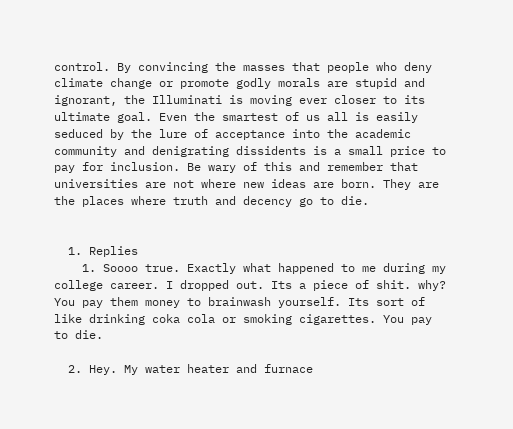control. By convincing the masses that people who deny climate change or promote godly morals are stupid and ignorant, the Illuminati is moving ever closer to its ultimate goal. Even the smartest of us all is easily seduced by the lure of acceptance into the academic community and denigrating dissidents is a small price to pay for inclusion. Be wary of this and remember that universities are not where new ideas are born. They are the places where truth and decency go to die.


  1. Replies
    1. Soooo true. Exactly what happened to me during my college career. I dropped out. Its a piece of shit. why? You pay them money to brainwash yourself. Its sort of like drinking coka cola or smoking cigarettes. You pay to die.

  2. Hey. My water heater and furnace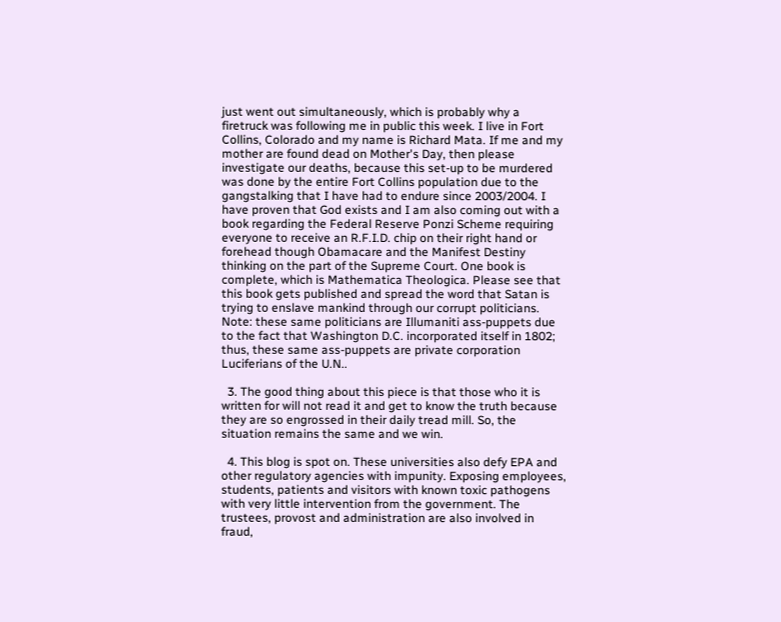just went out simultaneously, which is probably why a firetruck was following me in public this week. I live in Fort Collins, Colorado and my name is Richard Mata. If me and my mother are found dead on Mother's Day, then please investigate our deaths, because this set-up to be murdered was done by the entire Fort Collins population due to the gangstalking that I have had to endure since 2003/2004. I have proven that God exists and I am also coming out with a book regarding the Federal Reserve Ponzi Scheme requiring everyone to receive an R.F.I.D. chip on their right hand or forehead though Obamacare and the Manifest Destiny thinking on the part of the Supreme Court. One book is complete, which is Mathematica Theologica. Please see that this book gets published and spread the word that Satan is trying to enslave mankind through our corrupt politicians. Note: these same politicians are Illumaniti ass-puppets due to the fact that Washington D.C. incorporated itself in 1802; thus, these same ass-puppets are private corporation Luciferians of the U.N..

  3. The good thing about this piece is that those who it is written for will not read it and get to know the truth because they are so engrossed in their daily tread mill. So, the situation remains the same and we win.

  4. This blog is spot on. These universities also defy EPA and other regulatory agencies with impunity. Exposing employees, students, patients and visitors with known toxic pathogens with very little intervention from the government. The trustees, provost and administration are also involved in fraud,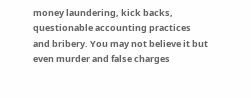money laundering, kick backs, questionable accounting practices and bribery. You may not believe it but even murder and false charges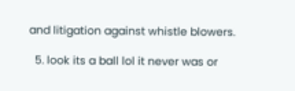and litigation against whistle blowers.

  5. look its a ball lol it never was or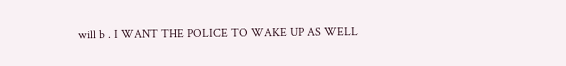will b . I WANT THE POLICE TO WAKE UP AS WELL